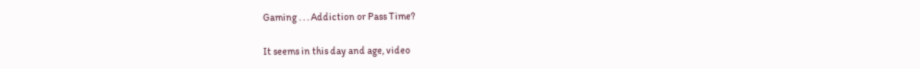Gaming . . . Addiction or Pass Time?

It seems in this day and age, video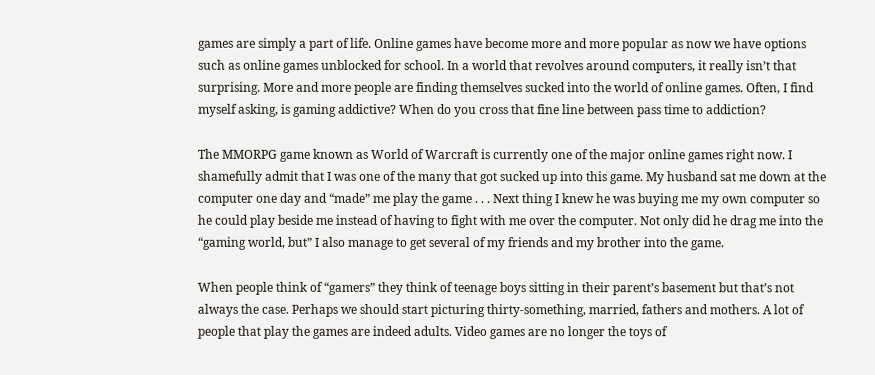games are simply a part of life. Online games have become more and more popular as now we have options such as online games unblocked for school. In a world that revolves around computers, it really isn’t that surprising. More and more people are finding themselves sucked into the world of online games. Often, I find myself asking, is gaming addictive? When do you cross that fine line between pass time to addiction?

The MMORPG game known as World of Warcraft is currently one of the major online games right now. I shamefully admit that I was one of the many that got sucked up into this game. My husband sat me down at the computer one day and “made” me play the game . . . Next thing I knew he was buying me my own computer so he could play beside me instead of having to fight with me over the computer. Not only did he drag me into the “gaming world, but” I also manage to get several of my friends and my brother into the game.

When people think of “gamers” they think of teenage boys sitting in their parent’s basement but that’s not always the case. Perhaps we should start picturing thirty-something, married, fathers and mothers. A lot of people that play the games are indeed adults. Video games are no longer the toys of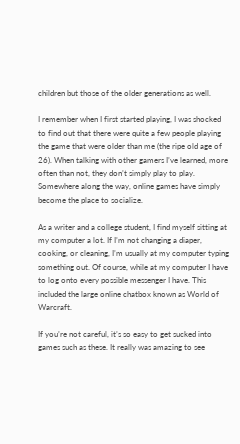children but those of the older generations as well.

I remember when I first started playing, I was shocked to find out that there were quite a few people playing the game that were older than me (the ripe old age of 26). When talking with other gamers I’ve learned, more often than not, they don’t simply play to play. Somewhere along the way, online games have simply become the place to socialize.

As a writer and a college student, I find myself sitting at my computer a lot. If I’m not changing a diaper, cooking, or cleaning, I’m usually at my computer typing something out. Of course, while at my computer I have to log onto every possible messenger I have. This included the large online chatbox known as World of Warcraft.

If you’re not careful, it’s so easy to get sucked into games such as these. It really was amazing to see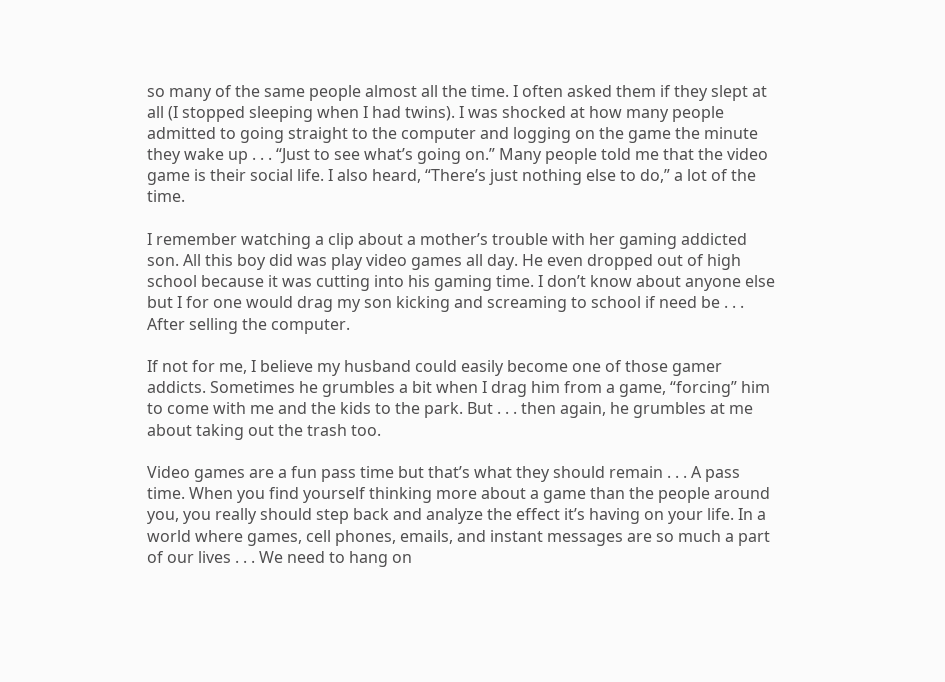so many of the same people almost all the time. I often asked them if they slept at all (I stopped sleeping when I had twins). I was shocked at how many people admitted to going straight to the computer and logging on the game the minute they wake up . . . “Just to see what’s going on.” Many people told me that the video game is their social life. I also heard, “There’s just nothing else to do,” a lot of the time.

I remember watching a clip about a mother’s trouble with her gaming addicted son. All this boy did was play video games all day. He even dropped out of high school because it was cutting into his gaming time. I don’t know about anyone else but I for one would drag my son kicking and screaming to school if need be . . . After selling the computer.

If not for me, I believe my husband could easily become one of those gamer addicts. Sometimes he grumbles a bit when I drag him from a game, “forcing” him to come with me and the kids to the park. But . . . then again, he grumbles at me about taking out the trash too.

Video games are a fun pass time but that’s what they should remain . . . A pass time. When you find yourself thinking more about a game than the people around you, you really should step back and analyze the effect it’s having on your life. In a world where games, cell phones, emails, and instant messages are so much a part of our lives . . . We need to hang on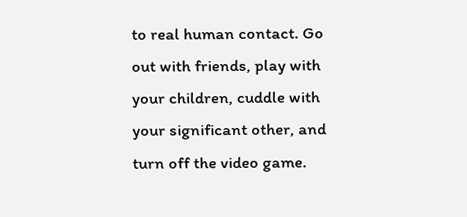to real human contact. Go out with friends, play with your children, cuddle with your significant other, and turn off the video game.